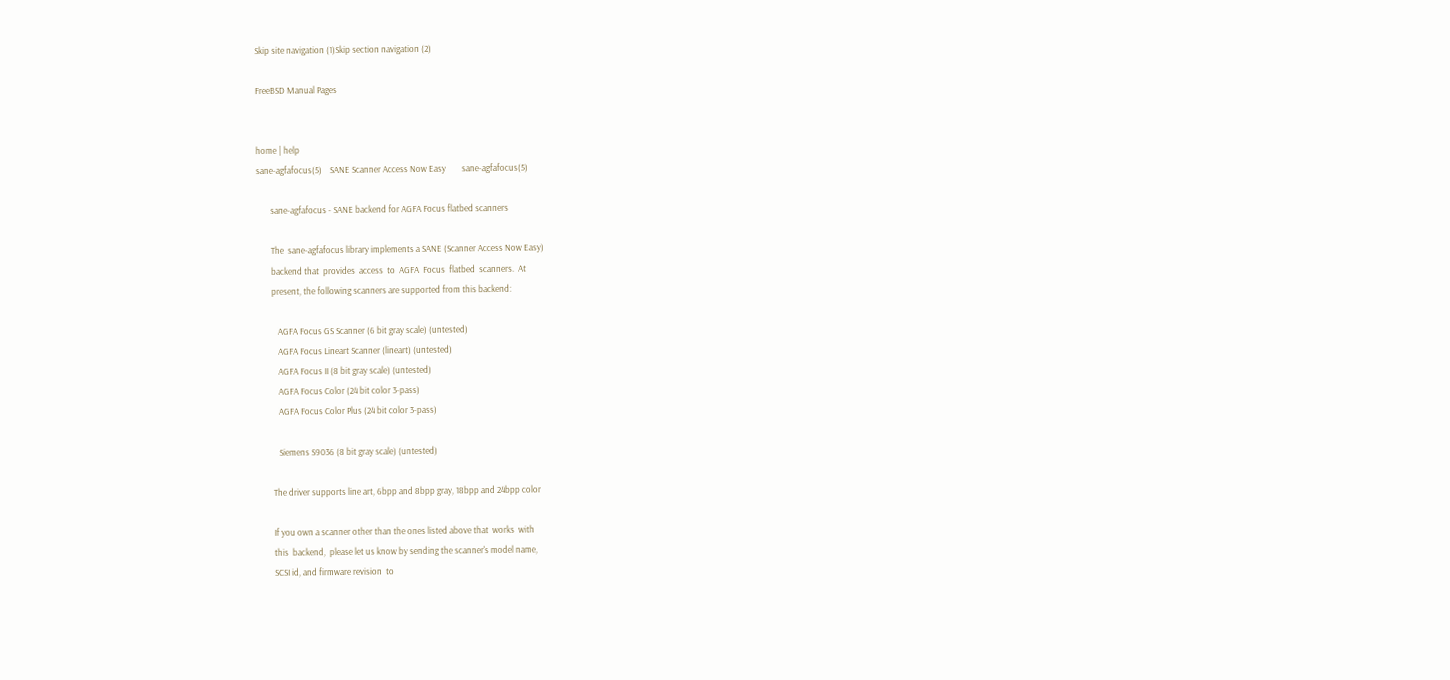Skip site navigation (1)Skip section navigation (2)

FreeBSD Manual Pages


home | help
sane-agfafocus(5)    SANE Scanner Access Now Easy        sane-agfafocus(5)

       sane-agfafocus - SANE backend for AGFA Focus flatbed scanners

       The  sane-agfafocus library implements a SANE (Scanner Access Now Easy)
       backend that  provides  access  to  AGFA  Focus  flatbed  scanners.  At
       present, the following scanners are supported from this backend:

          AGFA Focus GS Scanner (6 bit gray scale) (untested)
          AGFA Focus Lineart Scanner (lineart) (untested)
          AGFA Focus II (8 bit gray scale) (untested)
          AGFA Focus Color (24 bit color 3-pass)
          AGFA Focus Color Plus (24 bit color 3-pass)

          Siemens S9036 (8 bit gray scale) (untested)

       The driver supports line art, 6bpp and 8bpp gray, 18bpp and 24bpp color

       If you own a scanner other than the ones listed above that  works  with
       this  backend,  please let us know by sending the scanner's model name,
       SCSI id, and firmware revision  to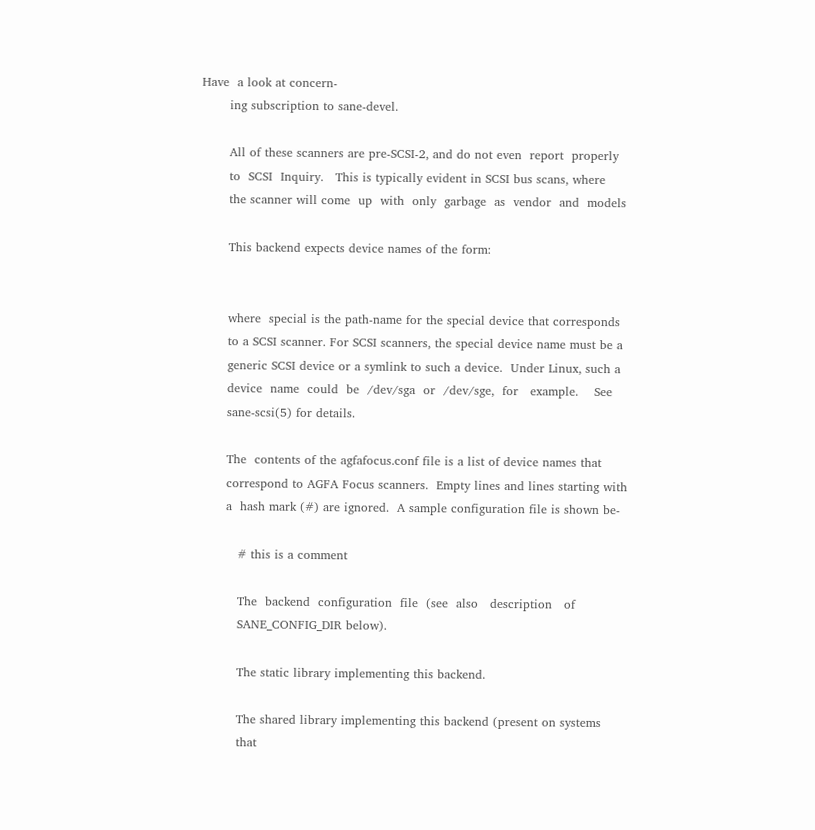Have  a look at concern-
       ing subscription to sane-devel.

       All of these scanners are pre-SCSI-2, and do not even  report  properly
       to  SCSI  Inquiry.   This is typically evident in SCSI bus scans, where
       the scanner will come  up  with  only  garbage  as  vendor  and  models

       This backend expects device names of the form:


       where  special is the path-name for the special device that corresponds
       to a SCSI scanner. For SCSI scanners, the special device name must be a
       generic SCSI device or a symlink to such a device.  Under Linux, such a
       device  name  could  be  /dev/sga  or  /dev/sge,  for   example.    See
       sane-scsi(5) for details.

       The  contents of the agfafocus.conf file is a list of device names that
       correspond to AGFA Focus scanners.  Empty lines and lines starting with
       a  hash mark (#) are ignored.  A sample configuration file is shown be-

          # this is a comment

          The  backend  configuration  file  (see  also   description   of
          SANE_CONFIG_DIR below).

          The static library implementing this backend.

          The shared library implementing this backend (present on systems
          that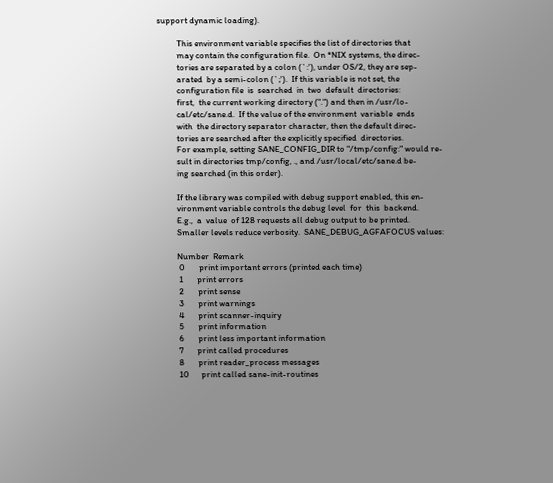support dynamic loading).

          This environment variable specifies the list of directories that
          may contain the configuration file.  On *NIX systems, the direc-
          tories are separated by a colon (`:'), under OS/2, they are sep-
          arated  by a semi-colon (`;').  If this variable is not set, the
          configuration file  is  searched  in  two  default  directories:
          first,  the current working directory (".") and then in /usr/lo-
          cal/etc/sane.d.  If the value of the environment  variable  ends
          with  the directory separator character, then the default direc-
          tories are searched after the explicitly specified  directories.
          For example, setting SANE_CONFIG_DIR to "/tmp/config:" would re-
          sult in directories tmp/config, ., and /usr/local/etc/sane.d be-
          ing searched (in this order).

          If the library was compiled with debug support enabled, this en-
          vironment variable controls the debug level  for  this  backend.
          E.g.,  a  value  of 128 requests all debug output to be printed.
          Smaller levels reduce verbosity.  SANE_DEBUG_AGFAFOCUS values:

          Number  Remark
           0       print important errors (printed each time)
           1       print errors
           2       print sense
           3       print warnings
           4       print scanner-inquiry
           5       print information
           6       print less important information
           7       print called procedures
           8       print reader_process messages
           10      print called sane-init-routines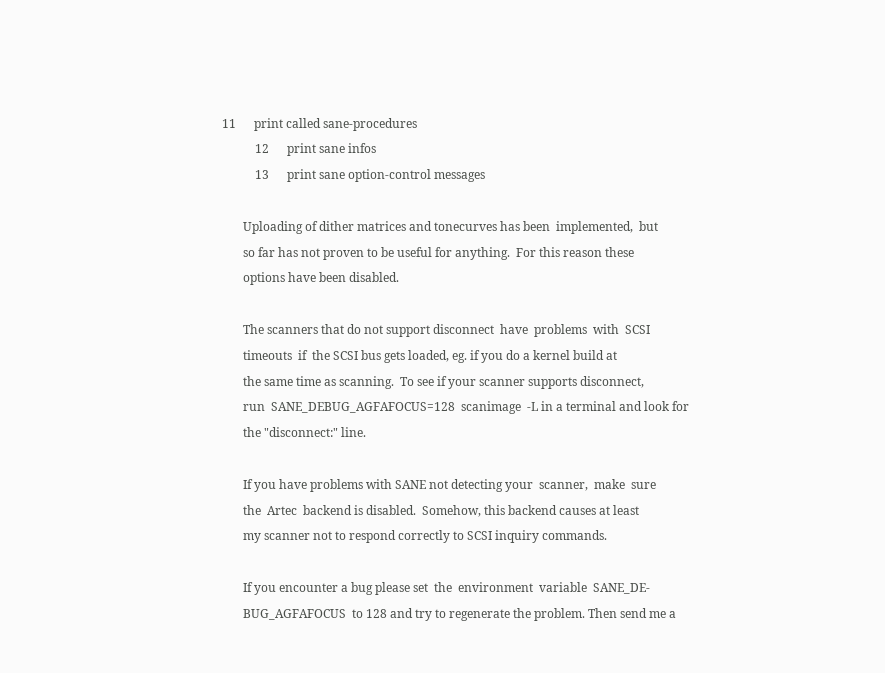11      print called sane-procedures
           12      print sane infos
           13      print sane option-control messages

       Uploading of dither matrices and tonecurves has been  implemented,  but
       so far has not proven to be useful for anything.  For this reason these
       options have been disabled.

       The scanners that do not support disconnect  have  problems  with  SCSI
       timeouts  if  the SCSI bus gets loaded, eg. if you do a kernel build at
       the same time as scanning.  To see if your scanner supports disconnect,
       run  SANE_DEBUG_AGFAFOCUS=128  scanimage  -L in a terminal and look for
       the "disconnect:" line.

       If you have problems with SANE not detecting your  scanner,  make  sure
       the  Artec  backend is disabled.  Somehow, this backend causes at least
       my scanner not to respond correctly to SCSI inquiry commands.

       If you encounter a bug please set  the  environment  variable  SANE_DE-
       BUG_AGFAFOCUS  to 128 and try to regenerate the problem. Then send me a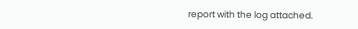report with the log attached.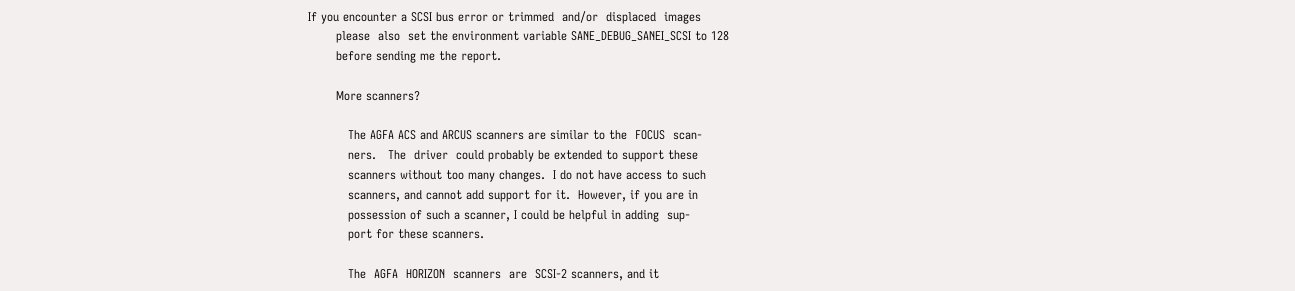If you encounter a SCSI bus error or trimmed  and/or  displaced  images
       please  also  set the environment variable SANE_DEBUG_SANEI_SCSI to 128
       before sending me the report.

       More scanners?

          The AGFA ACS and ARCUS scanners are similar to the  FOCUS  scan-
          ners.   The  driver  could probably be extended to support these
          scanners without too many changes.  I do not have access to such
          scanners, and cannot add support for it.  However, if you are in
          possession of such a scanner, I could be helpful in adding  sup-
          port for these scanners.

          The  AGFA  HORIZON  scanners  are  SCSI-2 scanners, and it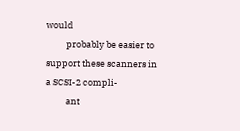would
          probably be easier to support these scanners in a SCSI-2 compli-
          ant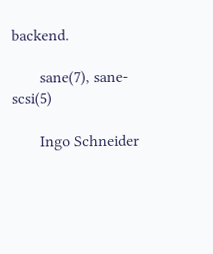backend.

       sane(7), sane-scsi(5)

       Ingo Schneider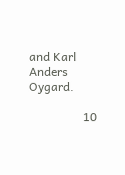and Karl Anders Oygard.

                  10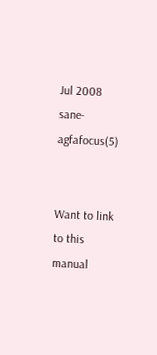Jul 2008            sane-agfafocus(5)


Want to link to this manual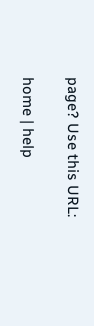page? Use this URL:

home | help